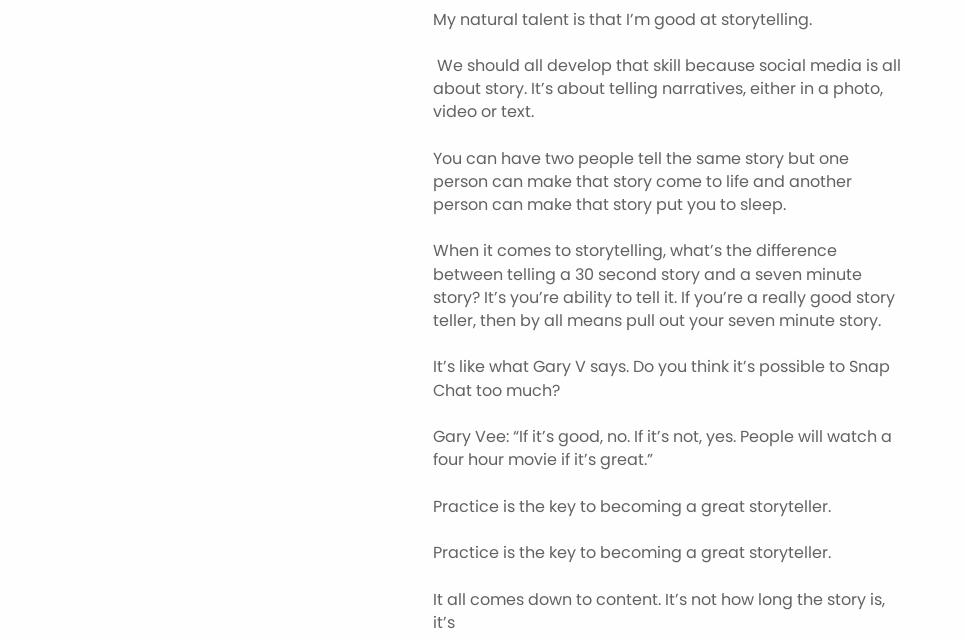My natural talent is that I’m good at storytelling.

 We should all develop that skill because social media is all about story. It’s about telling narratives, either in a photo, video or text.

You can have two people tell the same story but one person can make that story come to life and another person can make that story put you to sleep.

When it comes to storytelling, what’s the difference between telling a 30 second story and a seven minute story? It’s you’re ability to tell it. If you’re a really good story teller, then by all means pull out your seven minute story.

It’s like what Gary V says. Do you think it’s possible to Snap Chat too much?

Gary Vee: “If it’s good, no. If it’s not, yes. People will watch a four hour movie if it’s great.”

Practice is the key to becoming a great storyteller.

Practice is the key to becoming a great storyteller.

It all comes down to content. It’s not how long the story is, it’s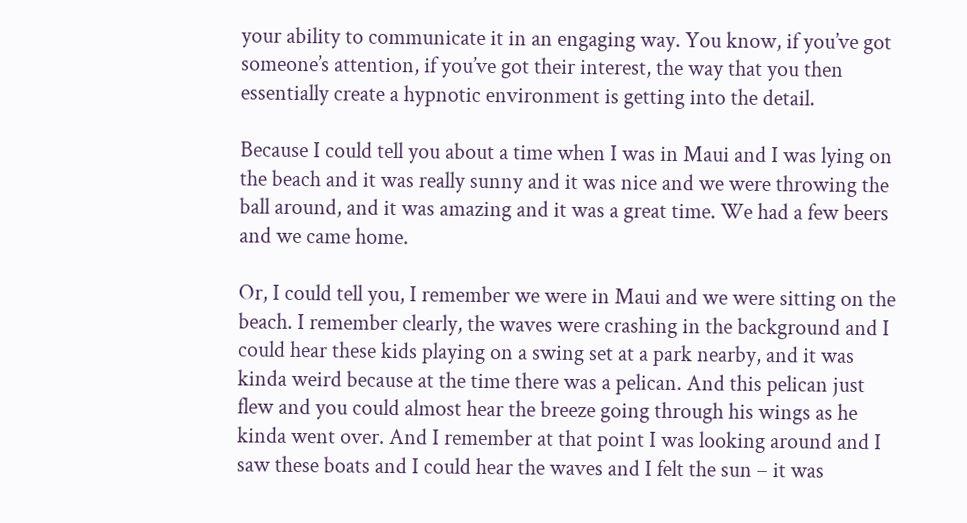your ability to communicate it in an engaging way. You know, if you’ve got someone’s attention, if you’ve got their interest, the way that you then essentially create a hypnotic environment is getting into the detail.

Because I could tell you about a time when I was in Maui and I was lying on the beach and it was really sunny and it was nice and we were throwing the ball around, and it was amazing and it was a great time. We had a few beers and we came home.

Or, I could tell you, I remember we were in Maui and we were sitting on the beach. I remember clearly, the waves were crashing in the background and I could hear these kids playing on a swing set at a park nearby, and it was kinda weird because at the time there was a pelican. And this pelican just flew and you could almost hear the breeze going through his wings as he kinda went over. And I remember at that point I was looking around and I saw these boats and I could hear the waves and I felt the sun – it was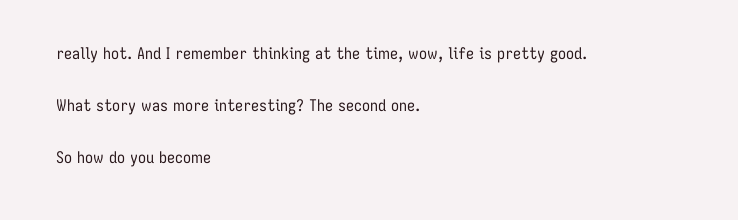really hot. And I remember thinking at the time, wow, life is pretty good.

What story was more interesting? The second one.

So how do you become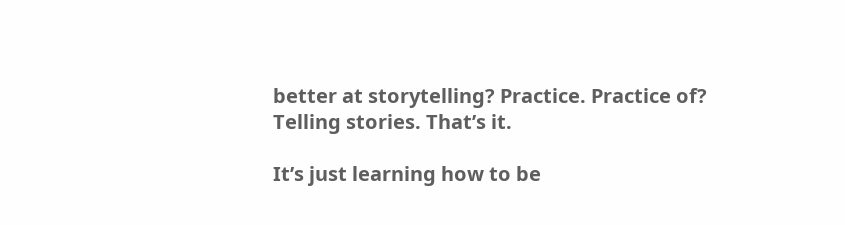better at storytelling? Practice. Practice of? Telling stories. That’s it.

It’s just learning how to be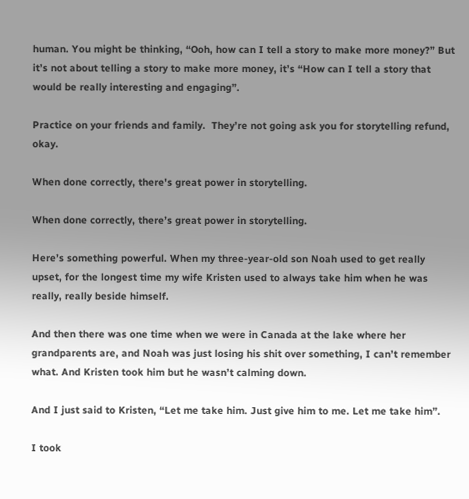human. You might be thinking, “Ooh, how can I tell a story to make more money?” But it’s not about telling a story to make more money, it’s “How can I tell a story that would be really interesting and engaging”.

Practice on your friends and family.  They’re not going ask you for storytelling refund, okay.

When done correctly, there's great power in storytelling.

When done correctly, there’s great power in storytelling.

Here’s something powerful. When my three-year-old son Noah used to get really upset, for the longest time my wife Kristen used to always take him when he was really, really beside himself.

And then there was one time when we were in Canada at the lake where her grandparents are, and Noah was just losing his shit over something, I can’t remember what. And Kristen took him but he wasn’t calming down.

And I just said to Kristen, “Let me take him. Just give him to me. Let me take him”.

I took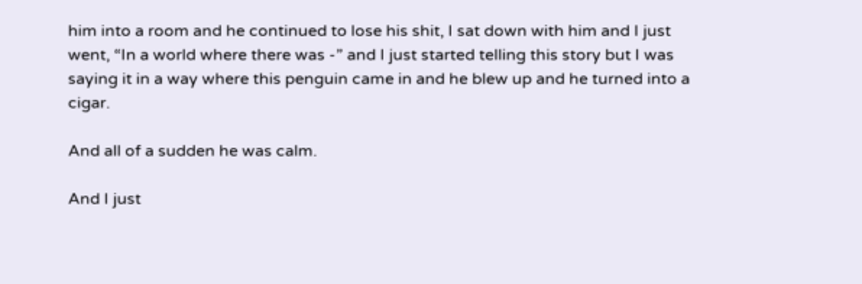him into a room and he continued to lose his shit, I sat down with him and I just went, “In a world where there was -” and I just started telling this story but I was saying it in a way where this penguin came in and he blew up and he turned into a cigar.

And all of a sudden he was calm.

And I just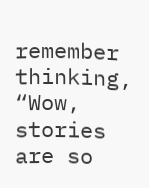remember thinking, “Wow, stories are so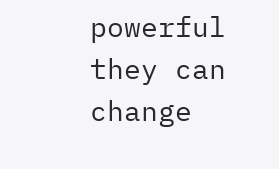powerful they can change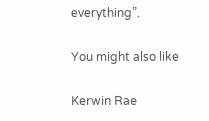everything”.

You might also like

Kerwin Rae